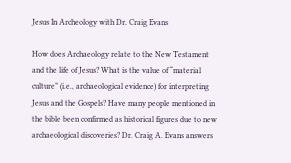Jesus In Archeology with Dr. Craig Evans

How does Archaeology relate to the New Testament and the life of Jesus? What is the value of “material culture” (i.e., archaeological evidence) for interpreting Jesus and the Gospels? Have many people mentioned in the bible been confirmed as historical figures due to new archaeological discoveries? Dr. Craig A. Evans answers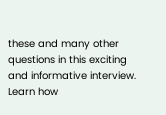these and many other questions in this exciting and informative interview. Learn how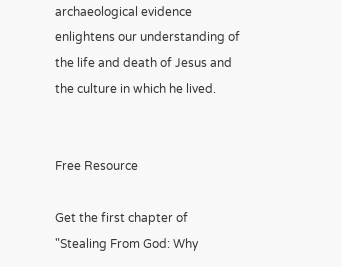archaeological evidence enlightens our understanding of the life and death of Jesus and the culture in which he lived.


Free Resource

Get the first chapter of "Stealing From God: Why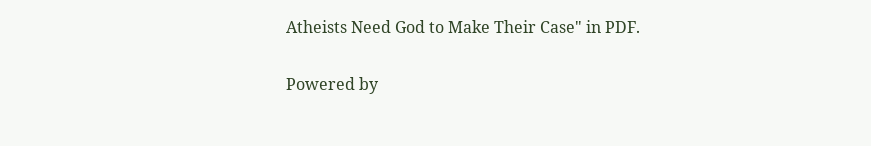Atheists Need God to Make Their Case" in PDF.

Powered by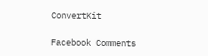ConvertKit

Facebook Comments